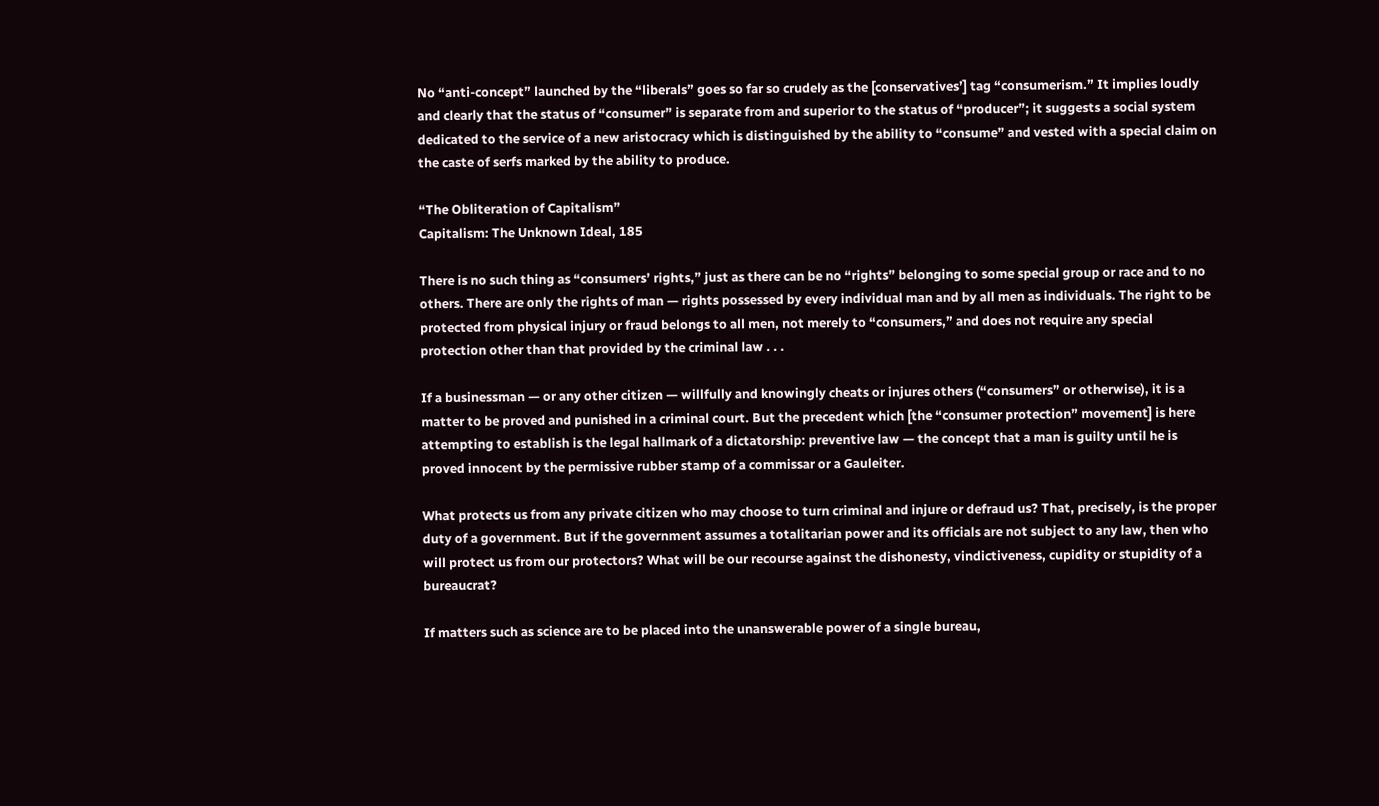No “anti-concept” launched by the “liberals” goes so far so crudely as the [conservatives’] tag “consumerism.” It implies loudly and clearly that the status of “consumer” is separate from and superior to the status of “producer”; it suggests a social system dedicated to the service of a new aristocracy which is distinguished by the ability to “consume” and vested with a special claim on the caste of serfs marked by the ability to produce.

“The Obliteration of Capitalism”
Capitalism: The Unknown Ideal, 185

There is no such thing as “consumers’ rights,” just as there can be no “rights” belonging to some special group or race and to no others. There are only the rights of man — rights possessed by every individual man and by all men as individuals. The right to be protected from physical injury or fraud belongs to all men, not merely to “consumers,” and does not require any special protection other than that provided by the criminal law . . .

If a businessman — or any other citizen — willfully and knowingly cheats or injures others (“consumers” or otherwise), it is a matter to be proved and punished in a criminal court. But the precedent which [the “consumer protection” movement] is here attempting to establish is the legal hallmark of a dictatorship: preventive law — the concept that a man is guilty until he is proved innocent by the permissive rubber stamp of a commissar or a Gauleiter.

What protects us from any private citizen who may choose to turn criminal and injure or defraud us? That, precisely, is the proper duty of a government. But if the government assumes a totalitarian power and its officials are not subject to any law, then who will protect us from our protectors? What will be our recourse against the dishonesty, vindictiveness, cupidity or stupidity of a bureaucrat?

If matters such as science are to be placed into the unanswerable power of a single bureau,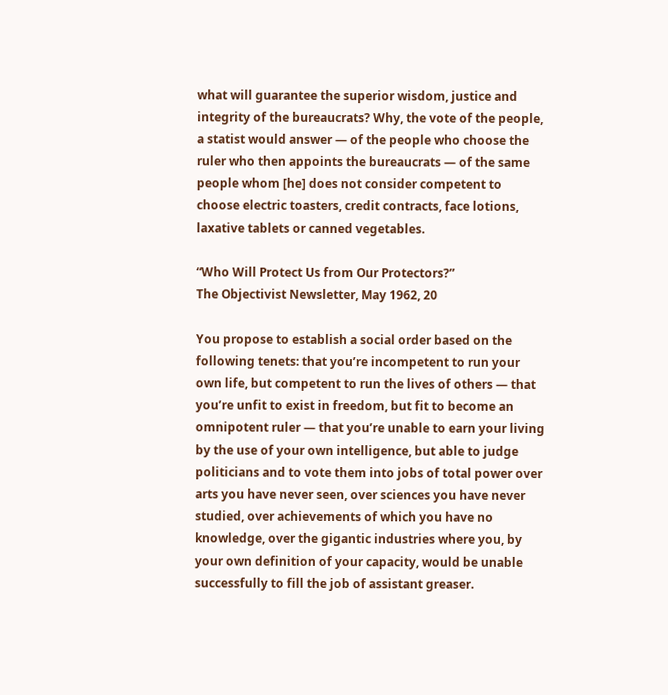what will guarantee the superior wisdom, justice and integrity of the bureaucrats? Why, the vote of the people, a statist would answer — of the people who choose the ruler who then appoints the bureaucrats — of the same people whom [he] does not consider competent to choose electric toasters, credit contracts, face lotions, laxative tablets or canned vegetables.

“Who Will Protect Us from Our Protectors?”
The Objectivist Newsletter, May 1962, 20

You propose to establish a social order based on the following tenets: that you’re incompetent to run your own life, but competent to run the lives of others — that you’re unfit to exist in freedom, but fit to become an omnipotent ruler — that you’re unable to earn your living by the use of your own intelligence, but able to judge politicians and to vote them into jobs of total power over arts you have never seen, over sciences you have never studied, over achievements of which you have no knowledge, over the gigantic industries where you, by your own definition of your capacity, would be unable successfully to fill the job of assistant greaser.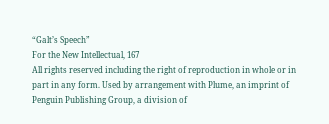“Galt’s Speech”
For the New Intellectual, 167
All rights reserved including the right of reproduction in whole or in part in any form. Used by arrangement with Plume, an imprint of Penguin Publishing Group, a division of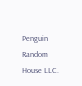Penguin Random House LLC.